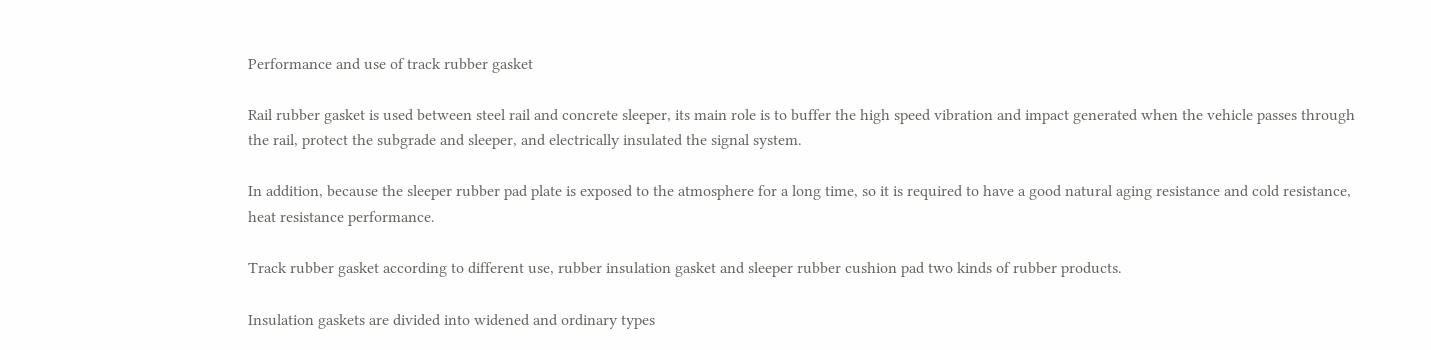Performance and use of track rubber gasket

Rail rubber gasket is used between steel rail and concrete sleeper, its main role is to buffer the high speed vibration and impact generated when the vehicle passes through the rail, protect the subgrade and sleeper, and electrically insulated the signal system.

In addition, because the sleeper rubber pad plate is exposed to the atmosphere for a long time, so it is required to have a good natural aging resistance and cold resistance, heat resistance performance.

Track rubber gasket according to different use, rubber insulation gasket and sleeper rubber cushion pad two kinds of rubber products.

Insulation gaskets are divided into widened and ordinary types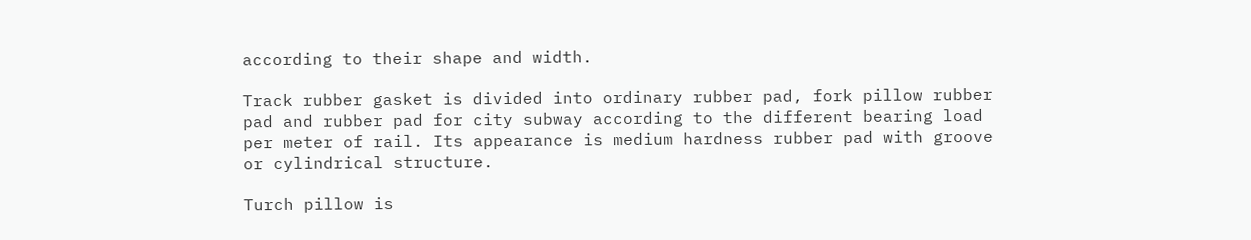according to their shape and width.

Track rubber gasket is divided into ordinary rubber pad, fork pillow rubber pad and rubber pad for city subway according to the different bearing load per meter of rail. Its appearance is medium hardness rubber pad with groove or cylindrical structure.

Turch pillow is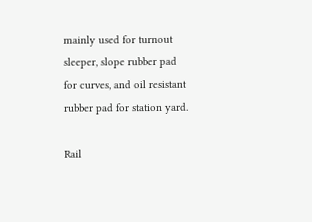mainly used for turnout sleeper, slope rubber pad for curves, and oil resistant rubber pad for station yard.

Rail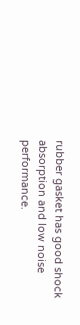rubber gasket has good shock absorption and low noise performance.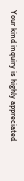Your kind inquiry is highly appreciated